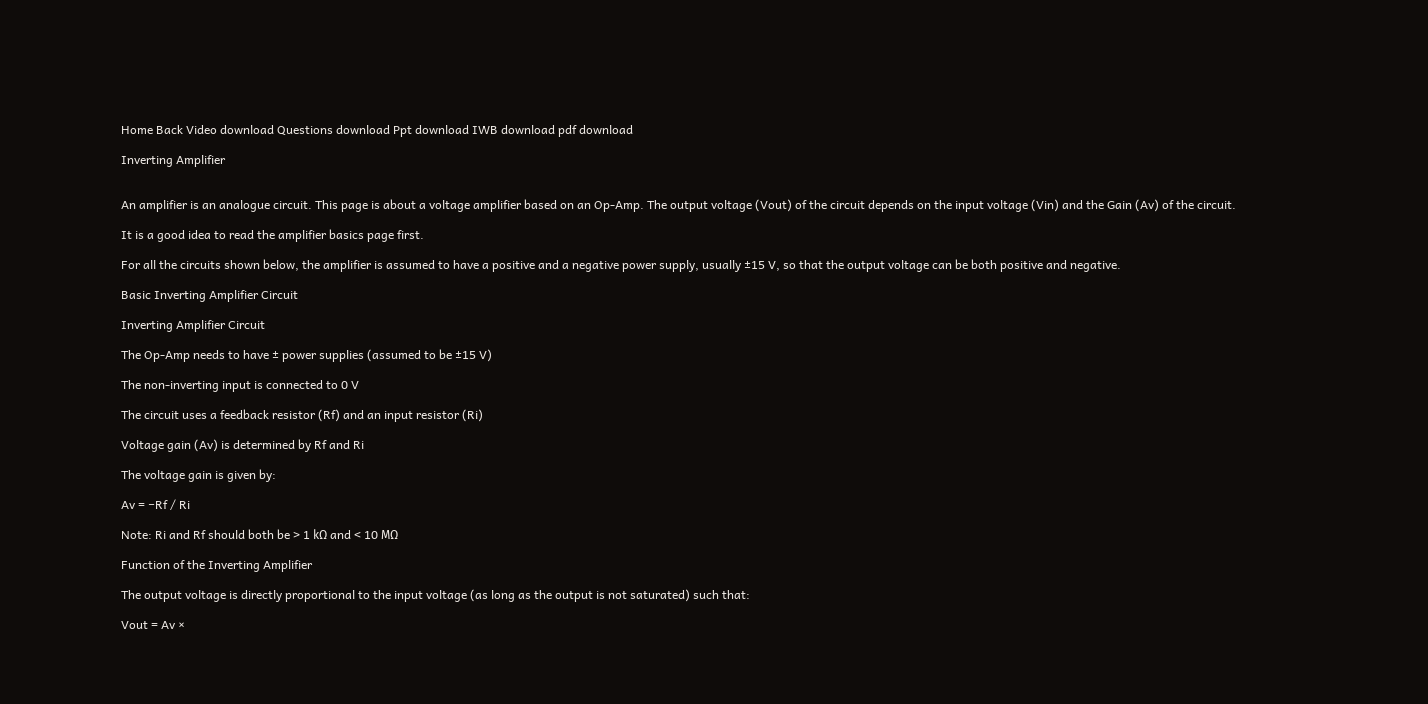Home Back Video download Questions download Ppt download IWB download pdf download

Inverting Amplifier


An amplifier is an analogue circuit. This page is about a voltage amplifier based on an Op-Amp. The output voltage (Vout) of the circuit depends on the input voltage (Vin) and the Gain (Av) of the circuit.

It is a good idea to read the amplifier basics page first.

For all the circuits shown below, the amplifier is assumed to have a positive and a negative power supply, usually ±15 V, so that the output voltage can be both positive and negative.

Basic Inverting Amplifier Circuit

Inverting Amplifier Circuit

The Op-Amp needs to have ± power supplies (assumed to be ±15 V)

The non-inverting input is connected to 0 V

The circuit uses a feedback resistor (Rf) and an input resistor (Ri)

Voltage gain (Av) is determined by Rf and Ri

The voltage gain is given by:

Av = −Rf / Ri

Note: Ri and Rf should both be > 1 kΩ and < 10 MΩ

Function of the Inverting Amplifier

The output voltage is directly proportional to the input voltage (as long as the output is not saturated) such that:

Vout = Av ×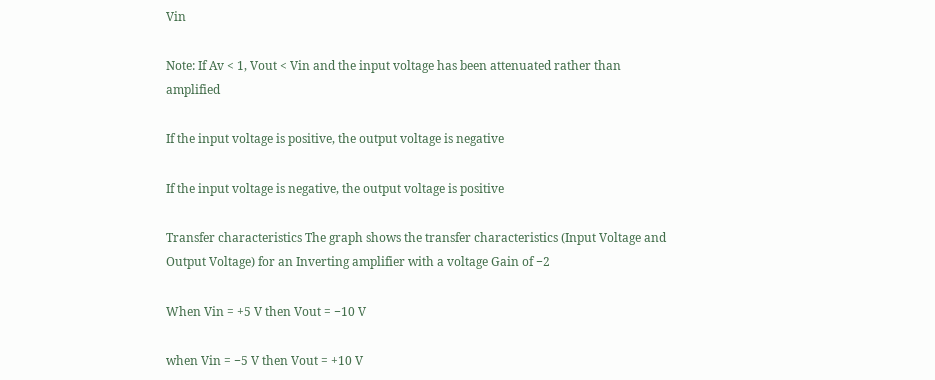Vin

Note: If Av < 1, Vout < Vin and the input voltage has been attenuated rather than amplified

If the input voltage is positive, the output voltage is negative

If the input voltage is negative, the output voltage is positive

Transfer characteristics The graph shows the transfer characteristics (Input Voltage and Output Voltage) for an Inverting amplifier with a voltage Gain of −2

When Vin = +5 V then Vout = −10 V

when Vin = −5 V then Vout = +10 V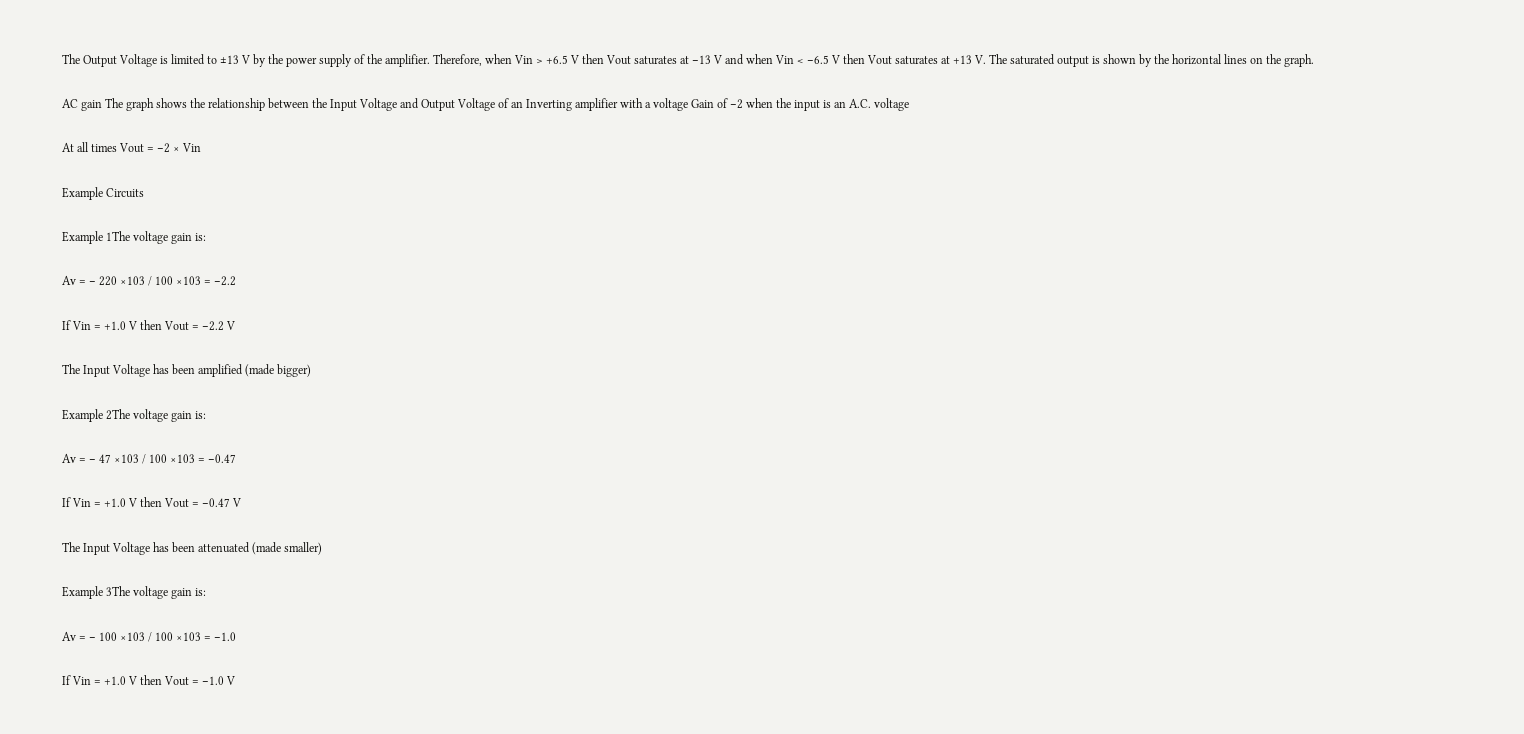The Output Voltage is limited to ±13 V by the power supply of the amplifier. Therefore, when Vin > +6.5 V then Vout saturates at −13 V and when Vin < −6.5 V then Vout saturates at +13 V. The saturated output is shown by the horizontal lines on the graph.

AC gain The graph shows the relationship between the Input Voltage and Output Voltage of an Inverting amplifier with a voltage Gain of −2 when the input is an A.C. voltage

At all times Vout = −2 × Vin

Example Circuits

Example 1The voltage gain is:

Av = − 220 ×103 / 100 ×103 = −2.2

If Vin = +1.0 V then Vout = −2.2 V

The Input Voltage has been amplified (made bigger)

Example 2The voltage gain is:

Av = − 47 ×103 / 100 ×103 = −0.47

If Vin = +1.0 V then Vout = −0.47 V

The Input Voltage has been attenuated (made smaller)

Example 3The voltage gain is:

Av = − 100 ×103 / 100 ×103 = −1.0

If Vin = +1.0 V then Vout = −1.0 V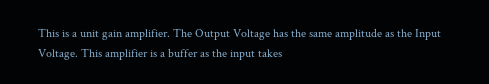This is a unit gain amplifier. The Output Voltage has the same amplitude as the Input Voltage. This amplifier is a buffer as the input takes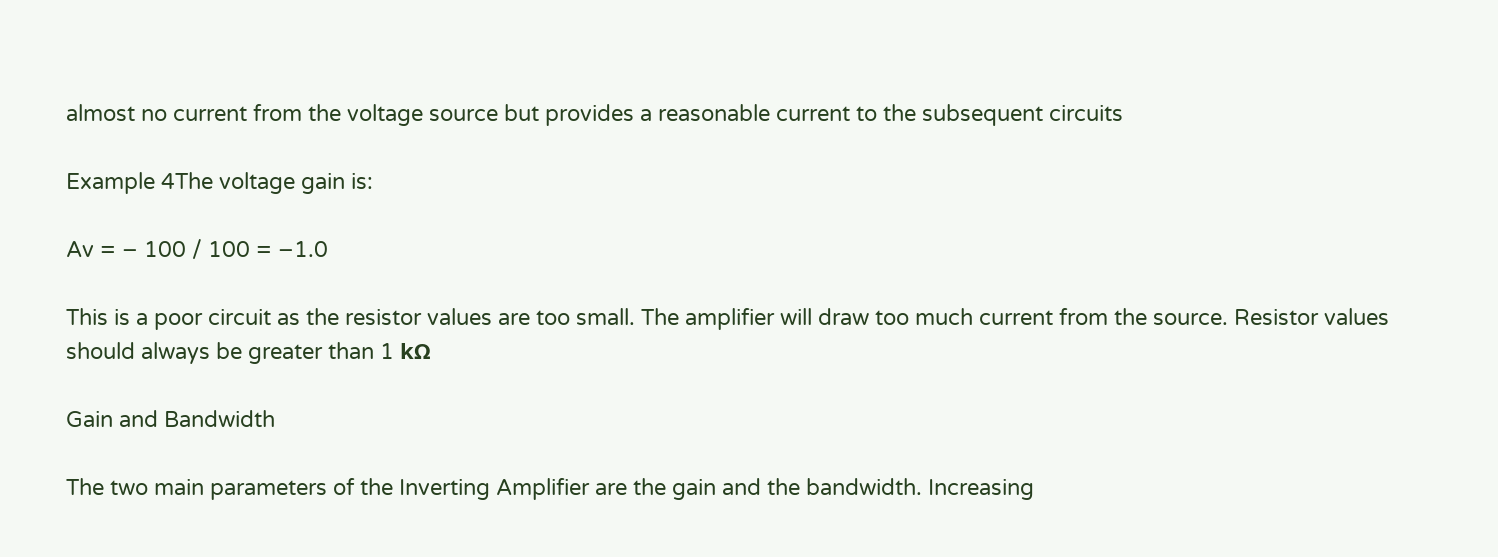almost no current from the voltage source but provides a reasonable current to the subsequent circuits

Example 4The voltage gain is:

Av = − 100 / 100 = −1.0

This is a poor circuit as the resistor values are too small. The amplifier will draw too much current from the source. Resistor values should always be greater than 1 kΩ

Gain and Bandwidth

The two main parameters of the Inverting Amplifier are the gain and the bandwidth. Increasing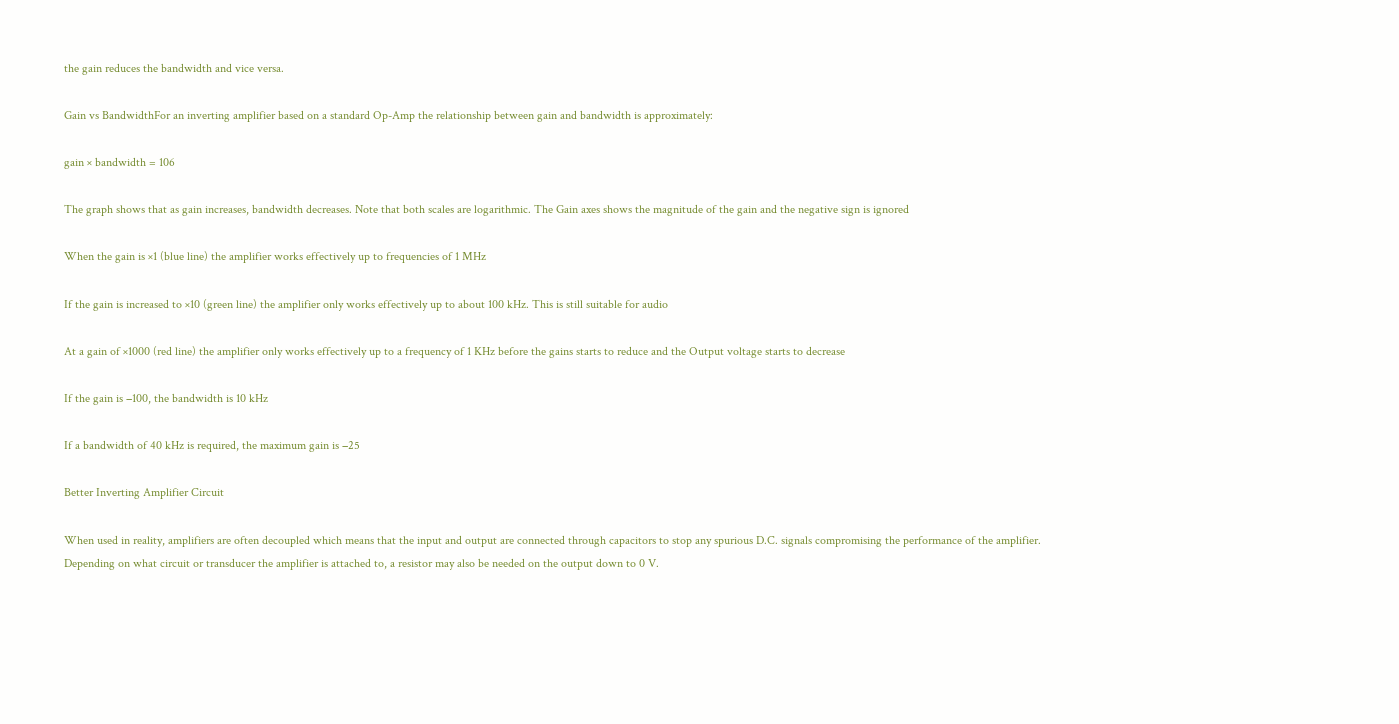the gain reduces the bandwidth and vice versa.

Gain vs BandwidthFor an inverting amplifier based on a standard Op-Amp the relationship between gain and bandwidth is approximately:

gain × bandwidth = 106

The graph shows that as gain increases, bandwidth decreases. Note that both scales are logarithmic. The Gain axes shows the magnitude of the gain and the negative sign is ignored

When the gain is ×1 (blue line) the amplifier works effectively up to frequencies of 1 MHz

If the gain is increased to ×10 (green line) the amplifier only works effectively up to about 100 kHz. This is still suitable for audio

At a gain of ×1000 (red line) the amplifier only works effectively up to a frequency of 1 KHz before the gains starts to reduce and the Output voltage starts to decrease

If the gain is −100, the bandwidth is 10 kHz

If a bandwidth of 40 kHz is required, the maximum gain is −25

Better Inverting Amplifier Circuit

When used in reality, amplifiers are often decoupled which means that the input and output are connected through capacitors to stop any spurious D.C. signals compromising the performance of the amplifier. Depending on what circuit or transducer the amplifier is attached to, a resistor may also be needed on the output down to 0 V.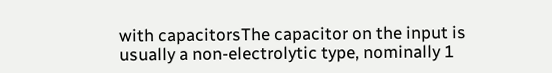with capacitorsThe capacitor on the input is usually a non-electrolytic type, nominally 1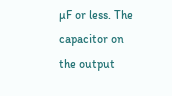µF or less. The capacitor on the output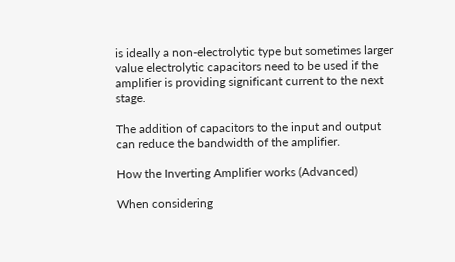is ideally a non-electrolytic type but sometimes larger value electrolytic capacitors need to be used if the amplifier is providing significant current to the next stage.

The addition of capacitors to the input and output can reduce the bandwidth of the amplifier.

How the Inverting Amplifier works (Advanced)

When considering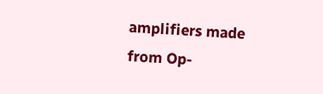amplifiers made from Op-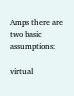Amps there are two basic assumptions:

virtual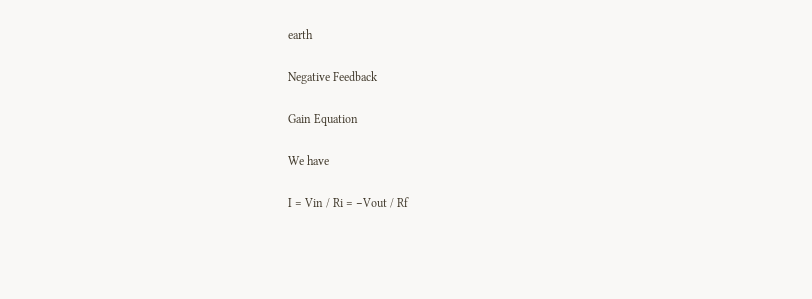earth

Negative Feedback

Gain Equation

We have

I = Vin / Ri = −Vout / Rf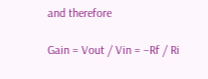and therefore

Gain = Vout / Vin = −Rf / Ri